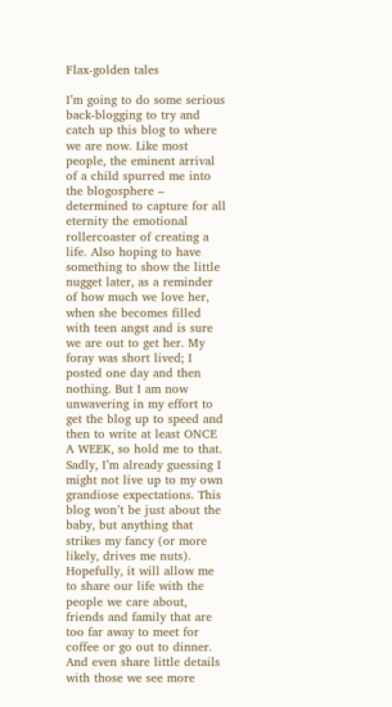Flax-golden tales

I’m going to do some serious back-blogging to try and catch up this blog to where we are now. Like most people, the eminent arrival of a child spurred me into the blogosphere – determined to capture for all eternity the emotional rollercoaster of creating a life. Also hoping to have something to show the little nugget later, as a reminder of how much we love her, when she becomes filled with teen angst and is sure we are out to get her. My foray was short lived; I posted one day and then nothing. But I am now unwavering in my effort to get the blog up to speed and then to write at least ONCE A WEEK, so hold me to that. Sadly, I’m already guessing I might not live up to my own grandiose expectations. This blog won’t be just about the baby, but anything that strikes my fancy (or more likely, drives me nuts). Hopefully, it will allow me to share our life with the people we care about, friends and family that are too far away to meet for coffee or go out to dinner. And even share little details with those we see more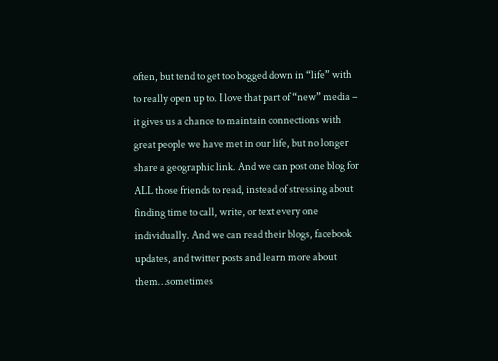often, but tend to get too bogged down in “life” with to really open up to. I love that part of “new” media – it gives us a chance to maintain connections with great people we have met in our life, but no longer share a geographic link. And we can post one blog for ALL those friends to read, instead of stressing about finding time to call, write, or text every one individually. And we can read their blogs, facebook updates, and twitter posts and learn more about them…sometimes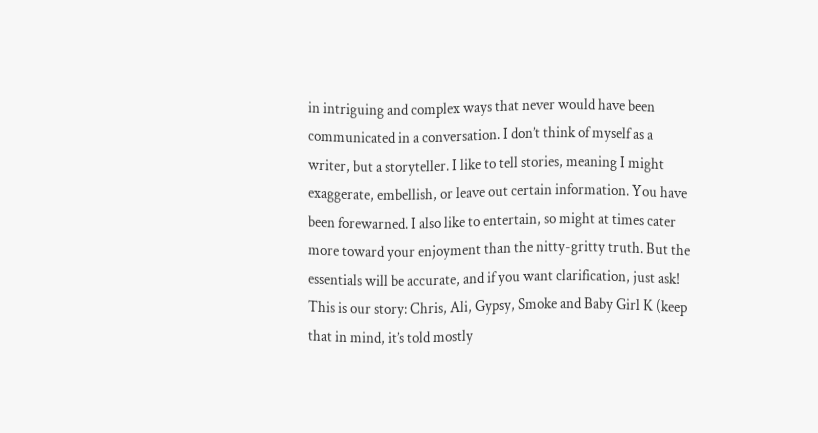in intriguing and complex ways that never would have been communicated in a conversation. I don’t think of myself as a writer, but a storyteller. I like to tell stories, meaning I might exaggerate, embellish, or leave out certain information. You have been forewarned. I also like to entertain, so might at times cater more toward your enjoyment than the nitty-gritty truth. But the essentials will be accurate, and if you want clarification, just ask! This is our story: Chris, Ali, Gypsy, Smoke and Baby Girl K (keep that in mind, it’s told mostly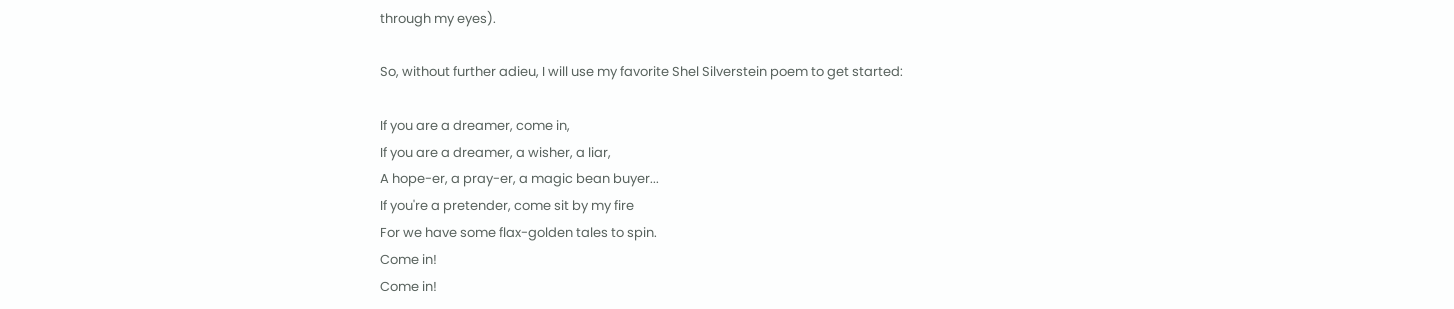through my eyes).

So, without further adieu, I will use my favorite Shel Silverstein poem to get started:

If you are a dreamer, come in,
If you are a dreamer, a wisher, a liar,
A hope-er, a pray-er, a magic bean buyer...
If you're a pretender, come sit by my fire
For we have some flax-golden tales to spin.
Come in!
Come in!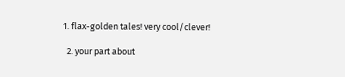1. flax-golden tales! very cool/clever!

  2. your part about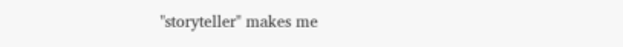"storyteller" makes me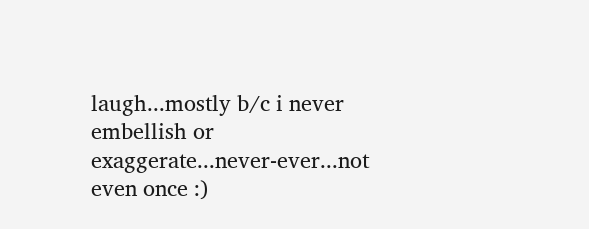laugh...mostly b/c i never embellish or exaggerate...never-ever...not even once :)